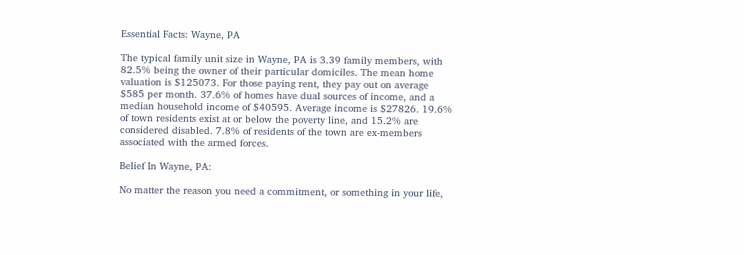Essential Facts: Wayne, PA

The typical family unit size in Wayne, PA is 3.39 family members, with 82.5% being the owner of their particular domiciles. The mean home valuation is $125073. For those paying rent, they pay out on average $585 per month. 37.6% of homes have dual sources of income, and a median household income of $40595. Average income is $27826. 19.6% of town residents exist at or below the poverty line, and 15.2% are considered disabled. 7.8% of residents of the town are ex-members associated with the armed forces.

Belief In Wayne, PA:

No matter the reason you need a commitment, or something in your life,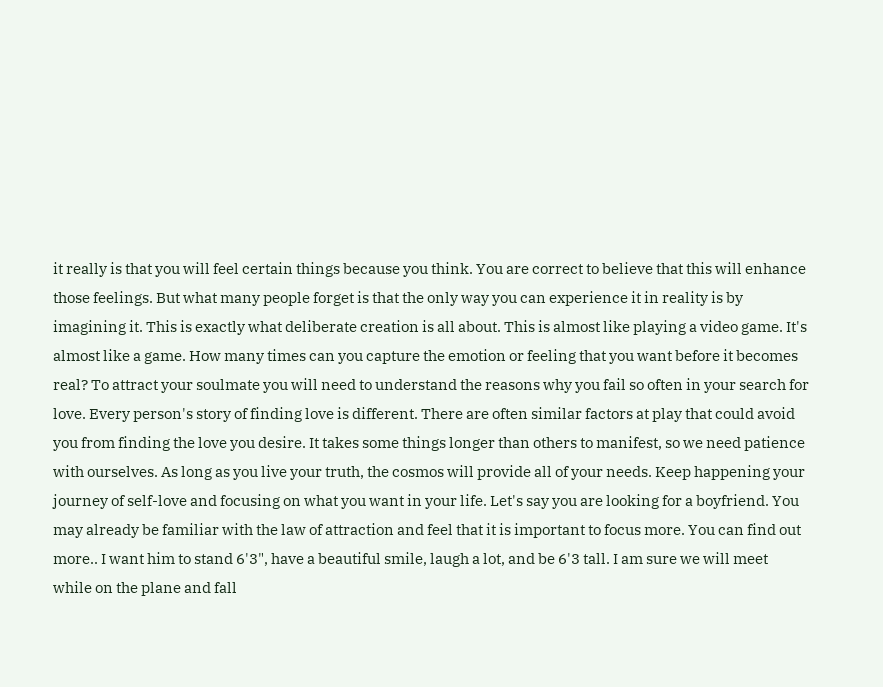it really is that you will feel certain things because you think. You are correct to believe that this will enhance those feelings. But what many people forget is that the only way you can experience it in reality is by imagining it. This is exactly what deliberate creation is all about. This is almost like playing a video game. It's almost like a game. How many times can you capture the emotion or feeling that you want before it becomes real? To attract your soulmate you will need to understand the reasons why you fail so often in your search for love. Every person's story of finding love is different. There are often similar factors at play that could avoid you from finding the love you desire. It takes some things longer than others to manifest, so we need patience with ourselves. As long as you live your truth, the cosmos will provide all of your needs. Keep happening your journey of self-love and focusing on what you want in your life. Let's say you are looking for a boyfriend. You may already be familiar with the law of attraction and feel that it is important to focus more. You can find out more.. I want him to stand 6'3", have a beautiful smile, laugh a lot, and be 6'3 tall. I am sure we will meet while on the plane and fall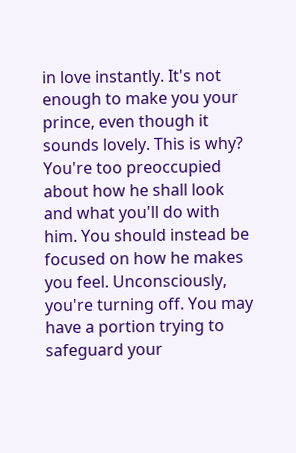in love instantly. It's not enough to make you your prince, even though it sounds lovely. This is why? You're too preoccupied about how he shall look and what you'll do with him. You should instead be focused on how he makes you feel. Unconsciously, you're turning off. You may have a portion trying to safeguard your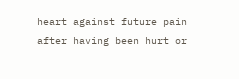heart against future pain after having been hurt or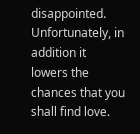disappointed. Unfortunately, in addition it lowers the chances that you shall find love.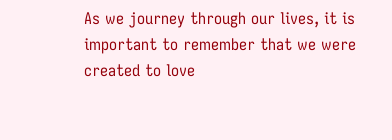As we journey through our lives, it is important to remember that we were created to love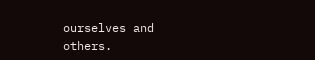ourselves and others.